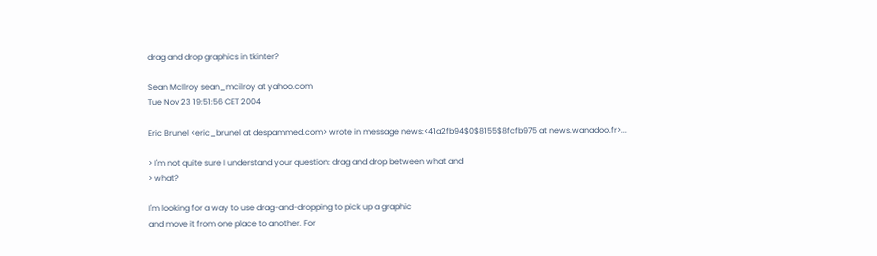drag and drop graphics in tkinter?

Sean McIlroy sean_mcilroy at yahoo.com
Tue Nov 23 19:51:56 CET 2004

Eric Brunel <eric_brunel at despammed.com> wrote in message news:<41a2fb94$0$8155$8fcfb975 at news.wanadoo.fr>...

> I'm not quite sure I understand your question: drag and drop between what and
> what?

I'm looking for a way to use drag-and-dropping to pick up a graphic
and move it from one place to another. For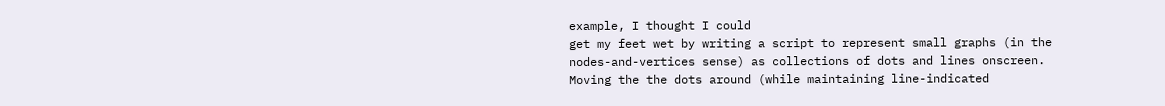example, I thought I could
get my feet wet by writing a script to represent small graphs (in the
nodes-and-vertices sense) as collections of dots and lines onscreen.
Moving the the dots around (while maintaining line-indicated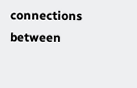connections between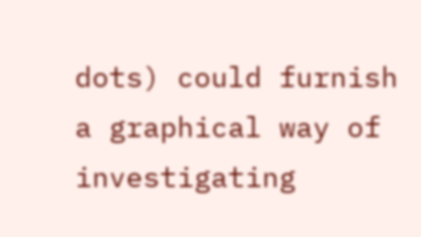dots) could furnish a graphical way of
investigating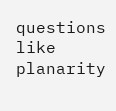questions like planarity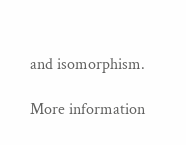and isomorphism.

More information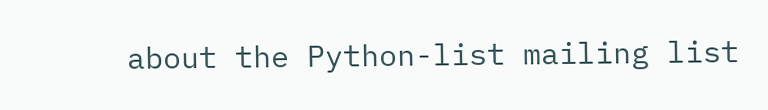about the Python-list mailing list